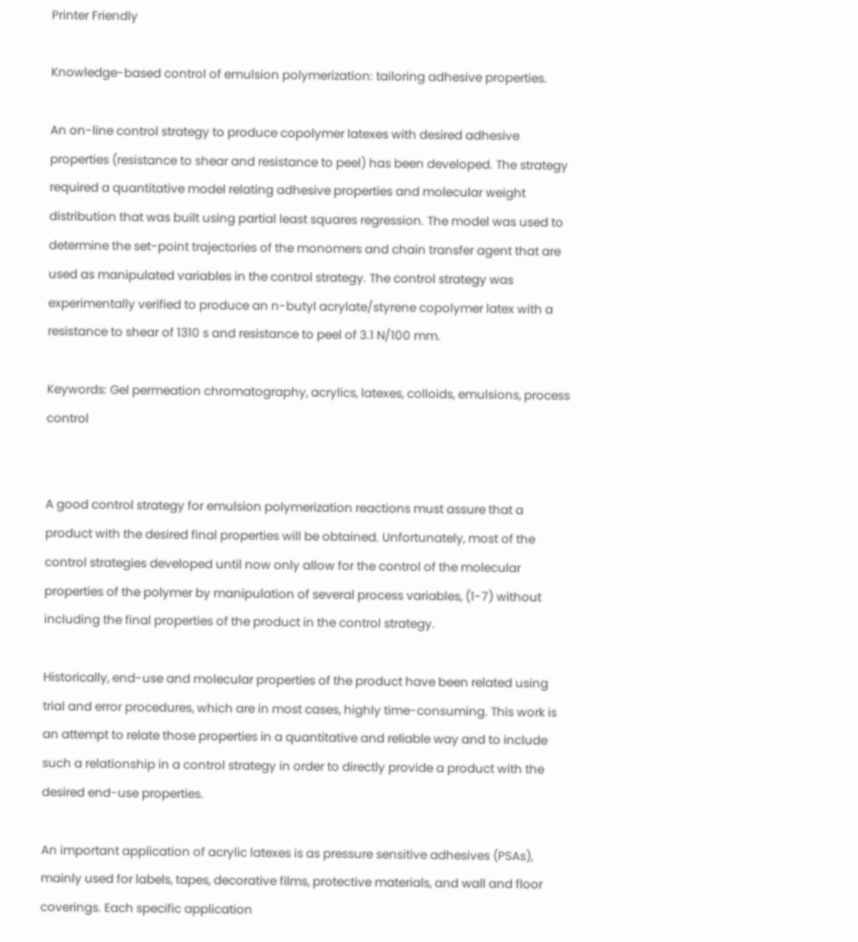Printer Friendly

Knowledge-based control of emulsion polymerization: tailoring adhesive properties.

An on-line control strategy to produce copolymer latexes with desired adhesive properties (resistance to shear and resistance to peel) has been developed. The strategy required a quantitative model relating adhesive properties and molecular weight distribution that was built using partial least squares regression. The model was used to determine the set-point trajectories of the monomers and chain transfer agent that are used as manipulated variables in the control strategy. The control strategy was experimentally verified to produce an n-butyl acrylate/styrene copolymer latex with a resistance to shear of 1310 s and resistance to peel of 3.1 N/100 mm.

Keywords: Gel permeation chromatography, acrylics, latexes, colloids, emulsions, process control


A good control strategy for emulsion polymerization reactions must assure that a product with the desired final properties will be obtained. Unfortunately, most of the control strategies developed until now only allow for the control of the molecular properties of the polymer by manipulation of several process variables, (1-7) without including the final properties of the product in the control strategy.

Historically, end-use and molecular properties of the product have been related using trial and error procedures, which are in most cases, highly time-consuming. This work is an attempt to relate those properties in a quantitative and reliable way and to include such a relationship in a control strategy in order to directly provide a product with the desired end-use properties.

An important application of acrylic latexes is as pressure sensitive adhesives (PSAs), mainly used for labels, tapes, decorative films, protective materials, and wall and floor coverings. Each specific application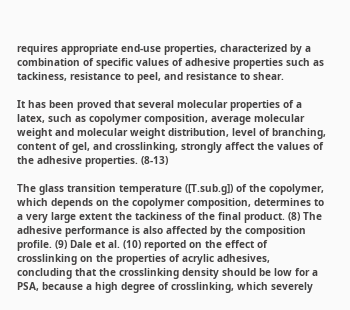requires appropriate end-use properties, characterized by a combination of specific values of adhesive properties such as tackiness, resistance to peel, and resistance to shear.

It has been proved that several molecular properties of a latex, such as copolymer composition, average molecular weight and molecular weight distribution, level of branching, content of gel, and crosslinking, strongly affect the values of the adhesive properties. (8-13)

The glass transition temperature ([T.sub.g]) of the copolymer, which depends on the copolymer composition, determines to a very large extent the tackiness of the final product. (8) The adhesive performance is also affected by the composition profile. (9) Dale et al. (10) reported on the effect of crosslinking on the properties of acrylic adhesives, concluding that the crosslinking density should be low for a PSA, because a high degree of crosslinking, which severely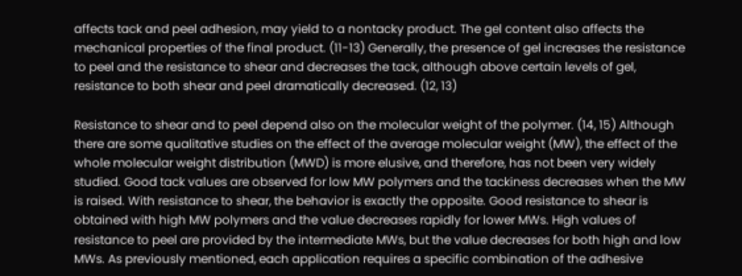affects tack and peel adhesion, may yield to a nontacky product. The gel content also affects the mechanical properties of the final product. (11-13) Generally, the presence of gel increases the resistance to peel and the resistance to shear and decreases the tack, although above certain levels of gel, resistance to both shear and peel dramatically decreased. (12, 13)

Resistance to shear and to peel depend also on the molecular weight of the polymer. (14, 15) Although there are some qualitative studies on the effect of the average molecular weight (MW), the effect of the whole molecular weight distribution (MWD) is more elusive, and therefore, has not been very widely studied. Good tack values are observed for low MW polymers and the tackiness decreases when the MW is raised. With resistance to shear, the behavior is exactly the opposite. Good resistance to shear is obtained with high MW polymers and the value decreases rapidly for lower MWs. High values of resistance to peel are provided by the intermediate MWs, but the value decreases for both high and low MWs. As previously mentioned, each application requires a specific combination of the adhesive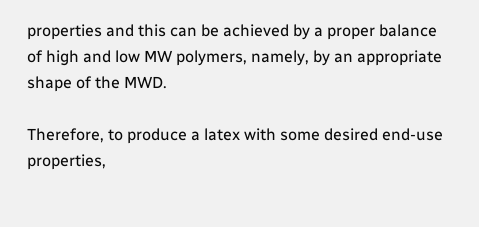properties and this can be achieved by a proper balance of high and low MW polymers, namely, by an appropriate shape of the MWD.

Therefore, to produce a latex with some desired end-use properties,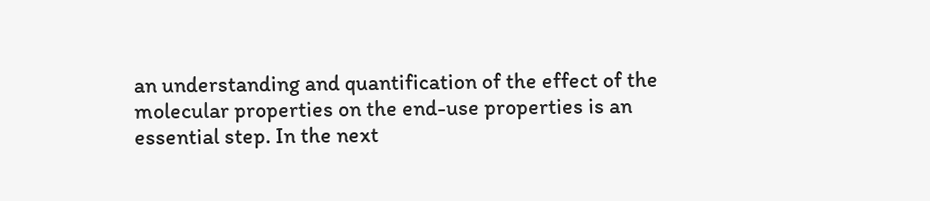an understanding and quantification of the effect of the molecular properties on the end-use properties is an essential step. In the next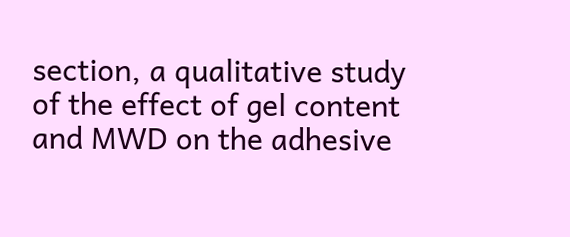section, a qualitative study of the effect of gel content and MWD on the adhesive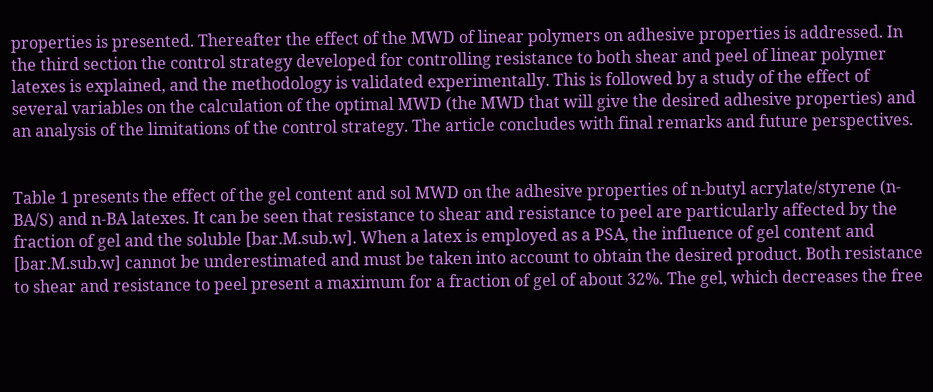properties is presented. Thereafter the effect of the MWD of linear polymers on adhesive properties is addressed. In the third section the control strategy developed for controlling resistance to both shear and peel of linear polymer latexes is explained, and the methodology is validated experimentally. This is followed by a study of the effect of several variables on the calculation of the optimal MWD (the MWD that will give the desired adhesive properties) and an analysis of the limitations of the control strategy. The article concludes with final remarks and future perspectives.


Table 1 presents the effect of the gel content and sol MWD on the adhesive properties of n-butyl acrylate/styrene (n-BA/S) and n-BA latexes. It can be seen that resistance to shear and resistance to peel are particularly affected by the fraction of gel and the soluble [bar.M.sub.w]. When a latex is employed as a PSA, the influence of gel content and [bar.M.sub.w] cannot be underestimated and must be taken into account to obtain the desired product. Both resistance to shear and resistance to peel present a maximum for a fraction of gel of about 32%. The gel, which decreases the free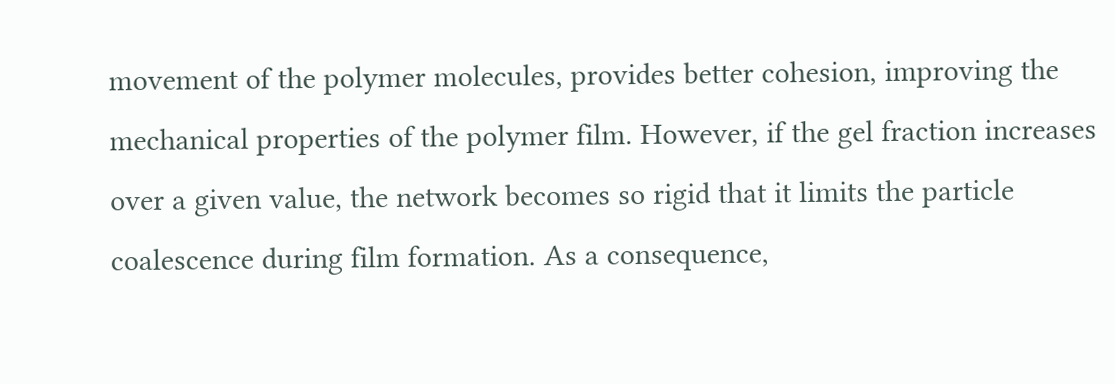movement of the polymer molecules, provides better cohesion, improving the mechanical properties of the polymer film. However, if the gel fraction increases over a given value, the network becomes so rigid that it limits the particle coalescence during film formation. As a consequence,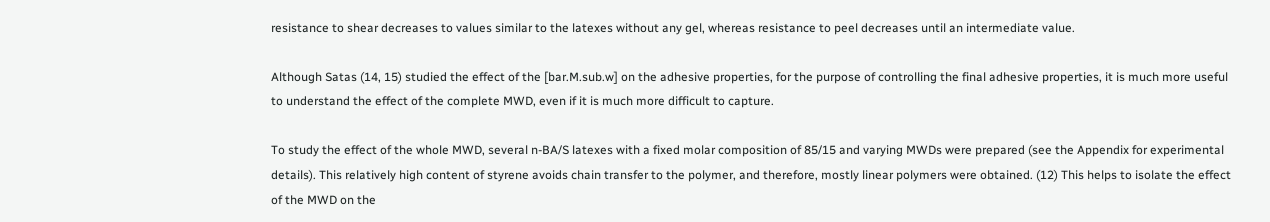resistance to shear decreases to values similar to the latexes without any gel, whereas resistance to peel decreases until an intermediate value.

Although Satas (14, 15) studied the effect of the [bar.M.sub.w] on the adhesive properties, for the purpose of controlling the final adhesive properties, it is much more useful to understand the effect of the complete MWD, even if it is much more difficult to capture.

To study the effect of the whole MWD, several n-BA/S latexes with a fixed molar composition of 85/15 and varying MWDs were prepared (see the Appendix for experimental details). This relatively high content of styrene avoids chain transfer to the polymer, and therefore, mostly linear polymers were obtained. (12) This helps to isolate the effect of the MWD on the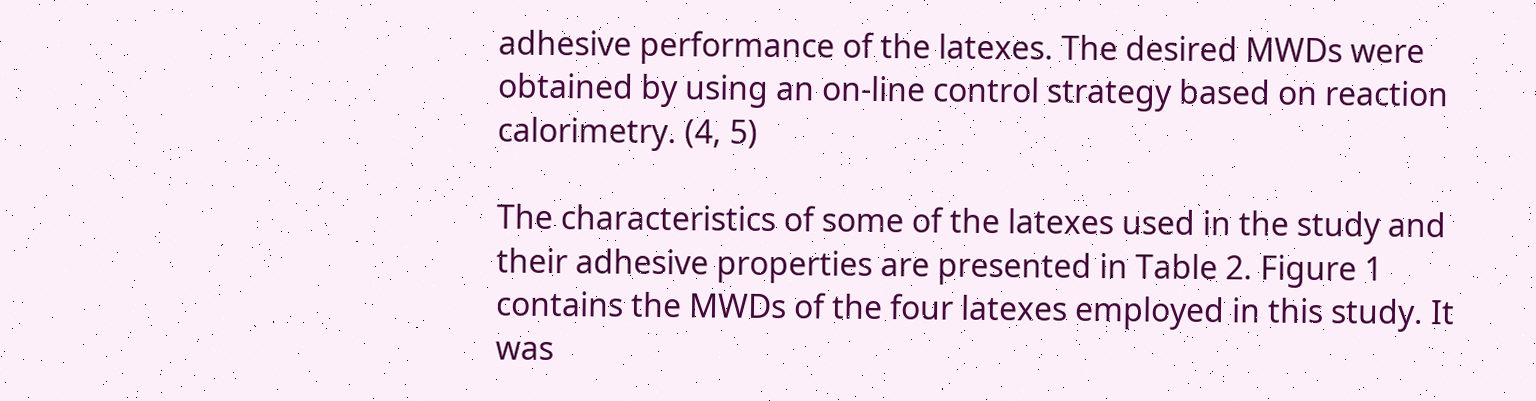adhesive performance of the latexes. The desired MWDs were obtained by using an on-line control strategy based on reaction calorimetry. (4, 5)

The characteristics of some of the latexes used in the study and their adhesive properties are presented in Table 2. Figure 1 contains the MWDs of the four latexes employed in this study. It was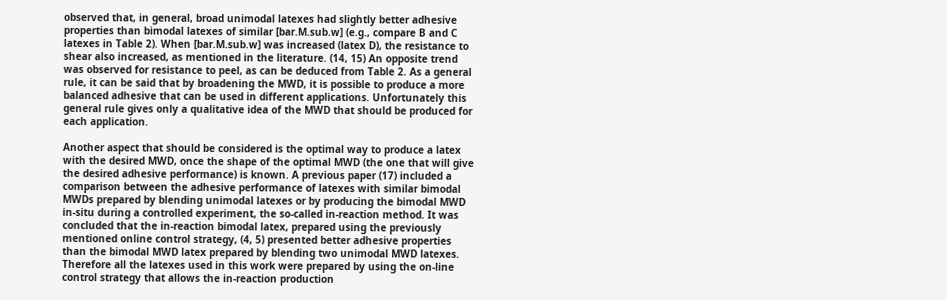observed that, in general, broad unimodal latexes had slightly better adhesive properties than bimodal latexes of similar [bar.M.sub.w] (e.g., compare B and C latexes in Table 2). When [bar.M.sub.w] was increased (latex D), the resistance to shear also increased, as mentioned in the literature. (14, 15) An opposite trend was observed for resistance to peel, as can be deduced from Table 2. As a general rule, it can be said that by broadening the MWD, it is possible to produce a more balanced adhesive that can be used in different applications. Unfortunately this general rule gives only a qualitative idea of the MWD that should be produced for each application.

Another aspect that should be considered is the optimal way to produce a latex with the desired MWD, once the shape of the optimal MWD (the one that will give the desired adhesive performance) is known. A previous paper (17) included a comparison between the adhesive performance of latexes with similar bimodal MWDs prepared by blending unimodal latexes or by producing the bimodal MWD in-situ during a controlled experiment, the so-called in-reaction method. It was concluded that the in-reaction bimodal latex, prepared using the previously mentioned online control strategy, (4, 5) presented better adhesive properties than the bimodal MWD latex prepared by blending two unimodal MWD latexes. Therefore all the latexes used in this work were prepared by using the on-line control strategy that allows the in-reaction production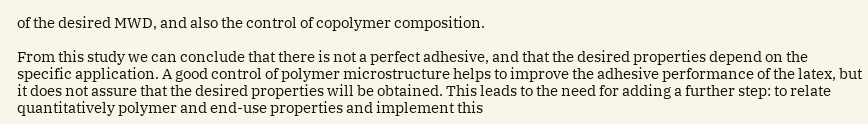of the desired MWD, and also the control of copolymer composition.

From this study we can conclude that there is not a perfect adhesive, and that the desired properties depend on the specific application. A good control of polymer microstructure helps to improve the adhesive performance of the latex, but it does not assure that the desired properties will be obtained. This leads to the need for adding a further step: to relate quantitatively polymer and end-use properties and implement this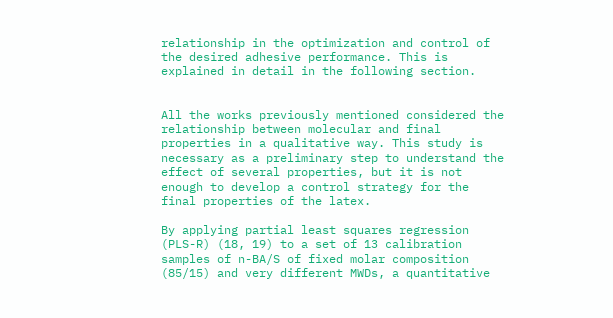relationship in the optimization and control of the desired adhesive performance. This is explained in detail in the following section.


All the works previously mentioned considered the relationship between molecular and final properties in a qualitative way. This study is necessary as a preliminary step to understand the effect of several properties, but it is not enough to develop a control strategy for the final properties of the latex.

By applying partial least squares regression (PLS-R) (18, 19) to a set of 13 calibration samples of n-BA/S of fixed molar composition (85/15) and very different MWDs, a quantitative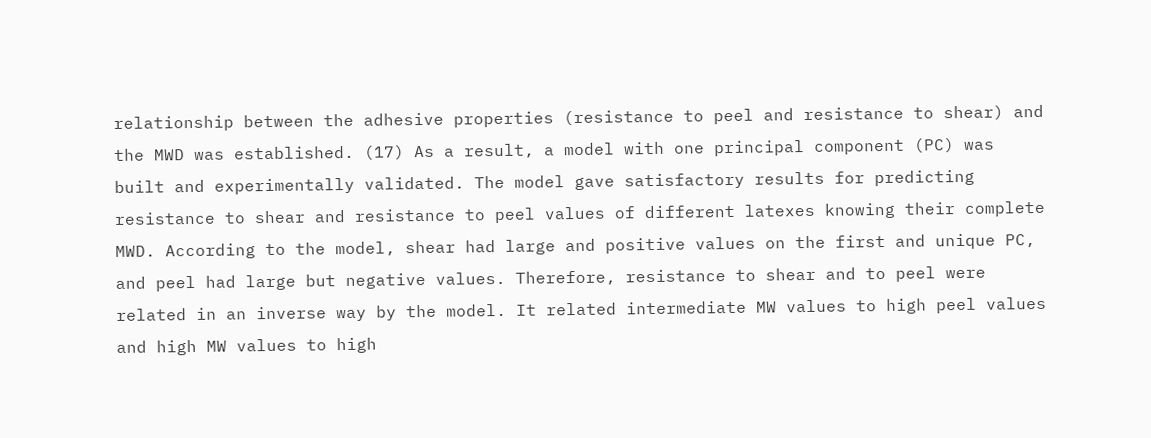relationship between the adhesive properties (resistance to peel and resistance to shear) and the MWD was established. (17) As a result, a model with one principal component (PC) was built and experimentally validated. The model gave satisfactory results for predicting resistance to shear and resistance to peel values of different latexes knowing their complete MWD. According to the model, shear had large and positive values on the first and unique PC, and peel had large but negative values. Therefore, resistance to shear and to peel were related in an inverse way by the model. It related intermediate MW values to high peel values and high MW values to high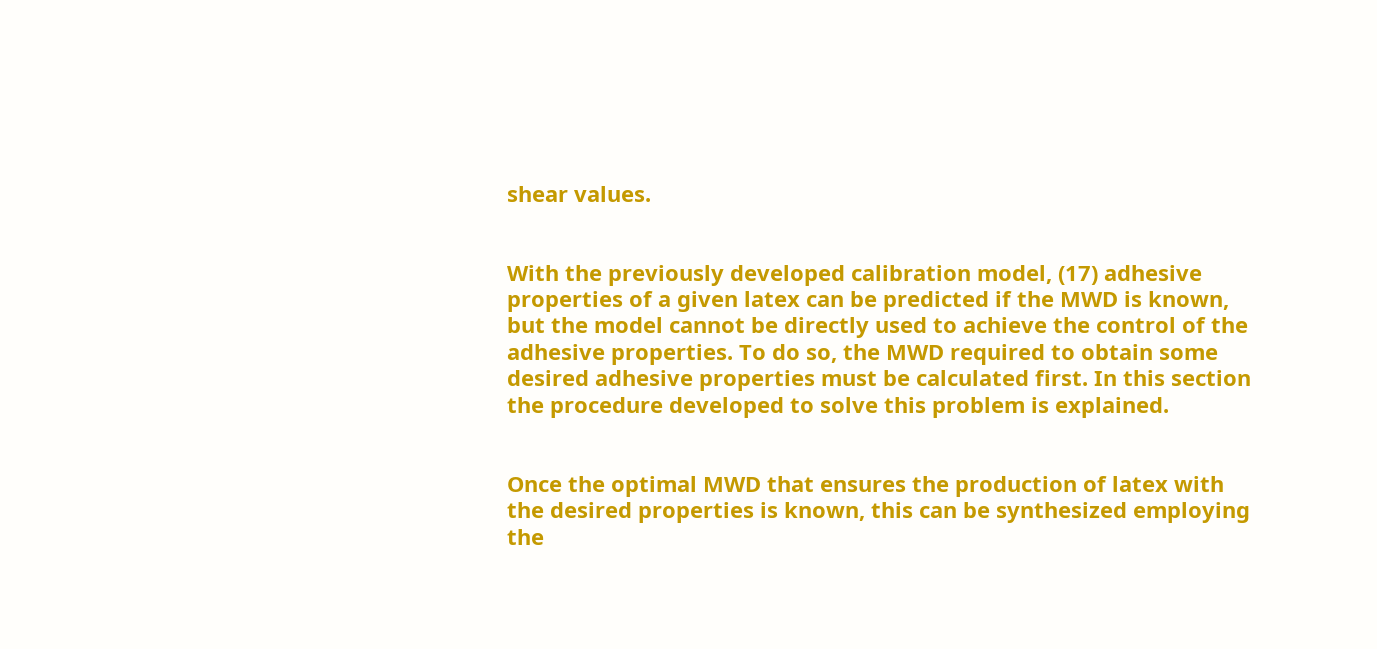shear values.


With the previously developed calibration model, (17) adhesive properties of a given latex can be predicted if the MWD is known, but the model cannot be directly used to achieve the control of the adhesive properties. To do so, the MWD required to obtain some desired adhesive properties must be calculated first. In this section the procedure developed to solve this problem is explained.


Once the optimal MWD that ensures the production of latex with the desired properties is known, this can be synthesized employing the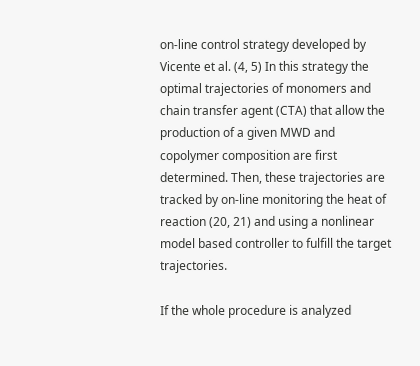on-line control strategy developed by Vicente et al. (4, 5) In this strategy the optimal trajectories of monomers and chain transfer agent (CTA) that allow the production of a given MWD and copolymer composition are first determined. Then, these trajectories are tracked by on-line monitoring the heat of reaction (20, 21) and using a nonlinear model based controller to fulfill the target trajectories.

If the whole procedure is analyzed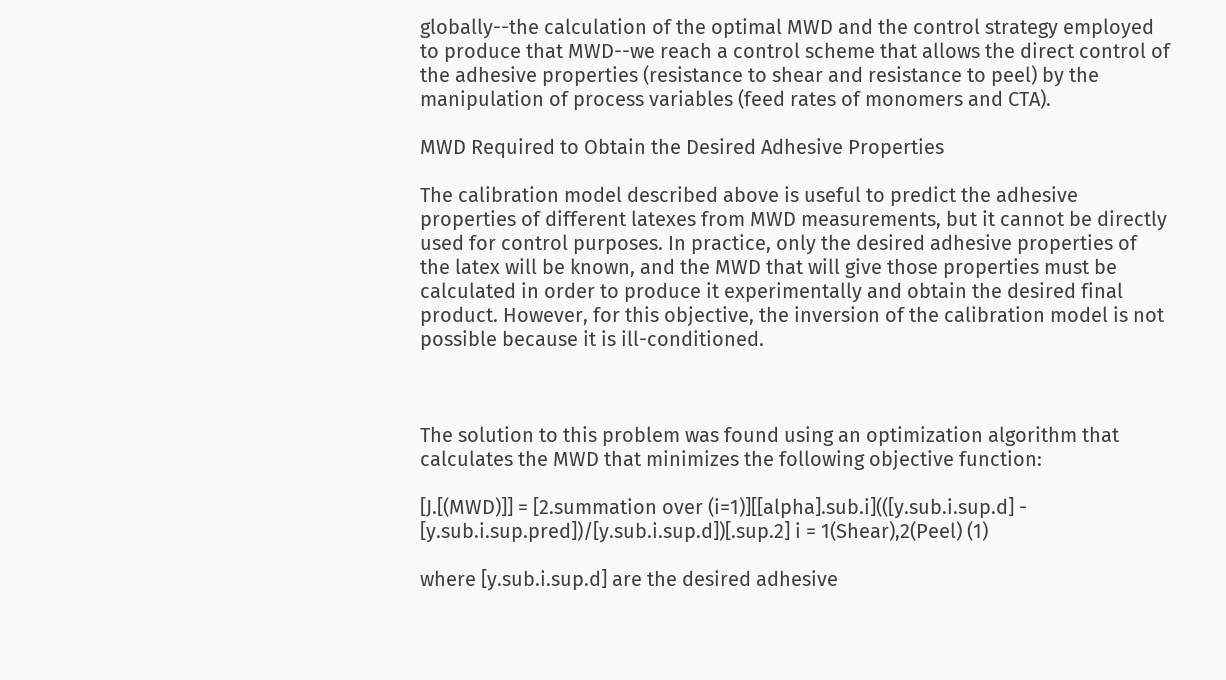globally--the calculation of the optimal MWD and the control strategy employed to produce that MWD--we reach a control scheme that allows the direct control of the adhesive properties (resistance to shear and resistance to peel) by the manipulation of process variables (feed rates of monomers and CTA).

MWD Required to Obtain the Desired Adhesive Properties

The calibration model described above is useful to predict the adhesive properties of different latexes from MWD measurements, but it cannot be directly used for control purposes. In practice, only the desired adhesive properties of the latex will be known, and the MWD that will give those properties must be calculated in order to produce it experimentally and obtain the desired final product. However, for this objective, the inversion of the calibration model is not possible because it is ill-conditioned.



The solution to this problem was found using an optimization algorithm that calculates the MWD that minimizes the following objective function:

[J.[(MWD)]] = [2.summation over (i=1)][[alpha].sub.i](([y.sub.i.sup.d] - [y.sub.i.sup.pred])/[y.sub.i.sup.d])[.sup.2] i = 1(Shear),2(Peel) (1)

where [y.sub.i.sup.d] are the desired adhesive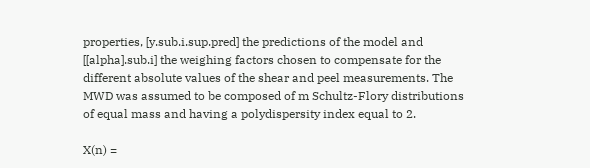properties, [y.sub.i.sup.pred] the predictions of the model and [[alpha].sub.i] the weighing factors chosen to compensate for the different absolute values of the shear and peel measurements. The MWD was assumed to be composed of m Schultz-Flory distributions of equal mass and having a polydispersity index equal to 2.

X(n) =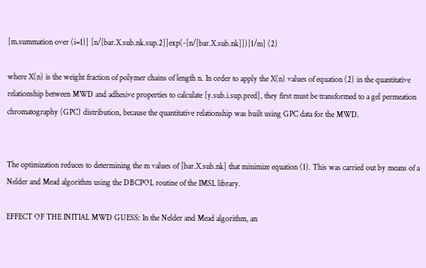[m.summation over (i=1)] [n/[bar.X.sub.nk.sup.2]]exp(-[n/[bar.X.sub.nk]])[1/m] (2)

where X(n) is the weight fraction of polymer chains of length n. In order to apply the X(n) values of equation (2) in the quantitative relationship between MWD and adhesive properties to calculate [y.sub.i.sup.pred], they first must be transformed to a gel permeation chromatography (GPC) distribution, because the quantitative relationship was built using GPC data for the MWD.


The optimization reduces to determining the m values of [bar.X.sub.nk] that minimize equation (1). This was carried out by means of a Nelder and Mead algorithm using the DBCPOL routine of the IMSL library.

EFFECT OF THE INITIAL MWD GUESS: In the Nelder and Mead algorithm, an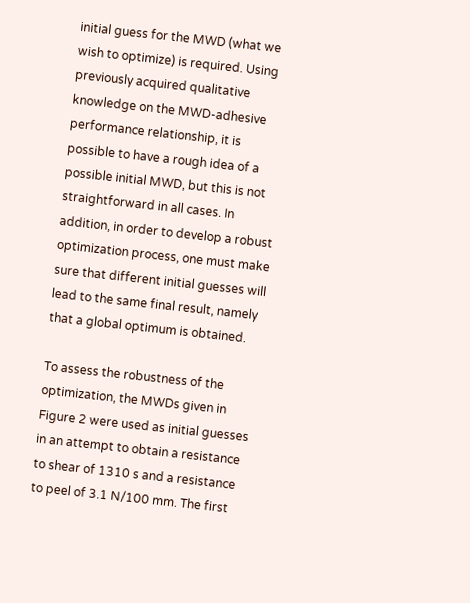initial guess for the MWD (what we wish to optimize) is required. Using previously acquired qualitative knowledge on the MWD-adhesive performance relationship, it is possible to have a rough idea of a possible initial MWD, but this is not straightforward in all cases. In addition, in order to develop a robust optimization process, one must make sure that different initial guesses will lead to the same final result, namely that a global optimum is obtained.

To assess the robustness of the optimization, the MWDs given in Figure 2 were used as initial guesses in an attempt to obtain a resistance to shear of 1310 s and a resistance to peel of 3.1 N/100 mm. The first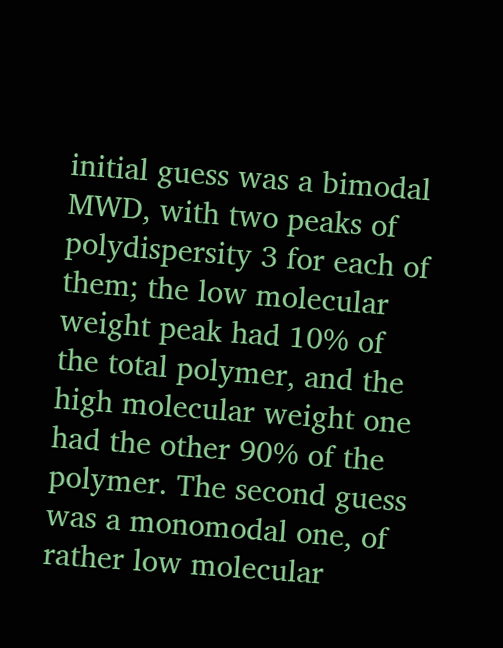initial guess was a bimodal MWD, with two peaks of polydispersity 3 for each of them; the low molecular weight peak had 10% of the total polymer, and the high molecular weight one had the other 90% of the polymer. The second guess was a monomodal one, of rather low molecular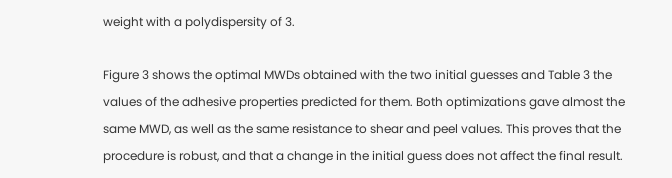weight with a polydispersity of 3.

Figure 3 shows the optimal MWDs obtained with the two initial guesses and Table 3 the values of the adhesive properties predicted for them. Both optimizations gave almost the same MWD, as well as the same resistance to shear and peel values. This proves that the procedure is robust, and that a change in the initial guess does not affect the final result.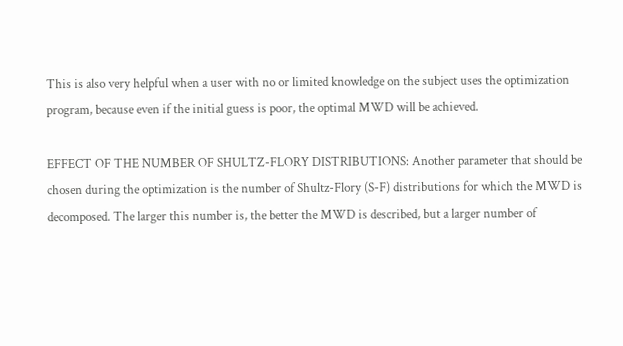This is also very helpful when a user with no or limited knowledge on the subject uses the optimization program, because even if the initial guess is poor, the optimal MWD will be achieved.

EFFECT OF THE NUMBER OF SHULTZ-FLORY DISTRIBUTIONS: Another parameter that should be chosen during the optimization is the number of Shultz-Flory (S-F) distributions for which the MWD is decomposed. The larger this number is, the better the MWD is described, but a larger number of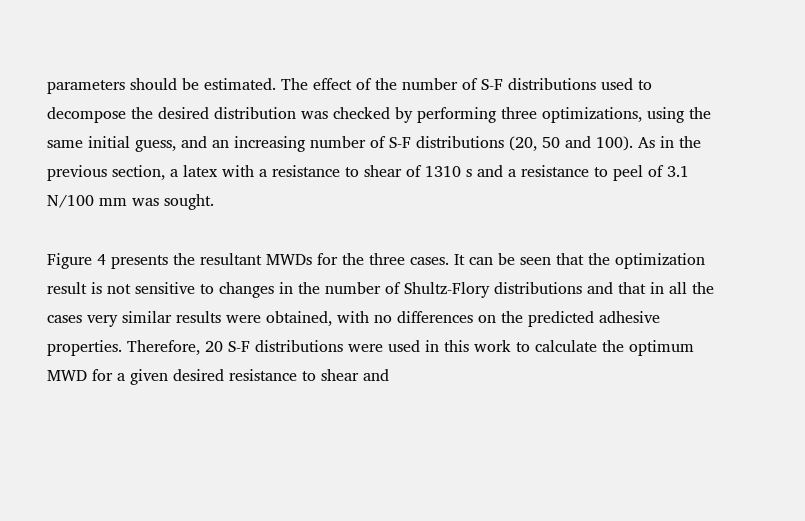parameters should be estimated. The effect of the number of S-F distributions used to decompose the desired distribution was checked by performing three optimizations, using the same initial guess, and an increasing number of S-F distributions (20, 50 and 100). As in the previous section, a latex with a resistance to shear of 1310 s and a resistance to peel of 3.1 N/100 mm was sought.

Figure 4 presents the resultant MWDs for the three cases. It can be seen that the optimization result is not sensitive to changes in the number of Shultz-Flory distributions and that in all the cases very similar results were obtained, with no differences on the predicted adhesive properties. Therefore, 20 S-F distributions were used in this work to calculate the optimum MWD for a given desired resistance to shear and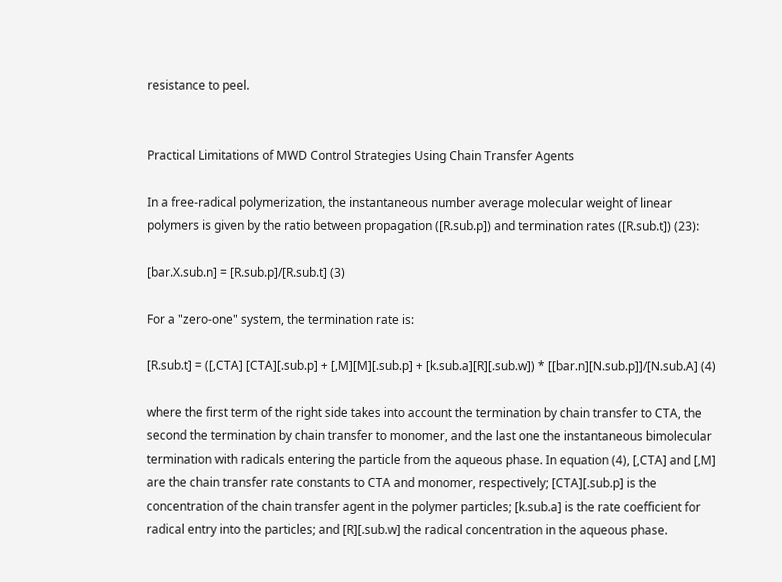resistance to peel.


Practical Limitations of MWD Control Strategies Using Chain Transfer Agents

In a free-radical polymerization, the instantaneous number average molecular weight of linear polymers is given by the ratio between propagation ([R.sub.p]) and termination rates ([R.sub.t]) (23):

[bar.X.sub.n] = [R.sub.p]/[R.sub.t] (3)

For a "zero-one" system, the termination rate is:

[R.sub.t] = ([,CTA] [CTA][.sub.p] + [,M][M][.sub.p] + [k.sub.a][R][.sub.w]) * [[bar.n][N.sub.p]]/[N.sub.A] (4)

where the first term of the right side takes into account the termination by chain transfer to CTA, the second the termination by chain transfer to monomer, and the last one the instantaneous bimolecular termination with radicals entering the particle from the aqueous phase. In equation (4), [,CTA] and [,M] are the chain transfer rate constants to CTA and monomer, respectively; [CTA][.sub.p] is the concentration of the chain transfer agent in the polymer particles; [k.sub.a] is the rate coefficient for radical entry into the particles; and [R][.sub.w] the radical concentration in the aqueous phase.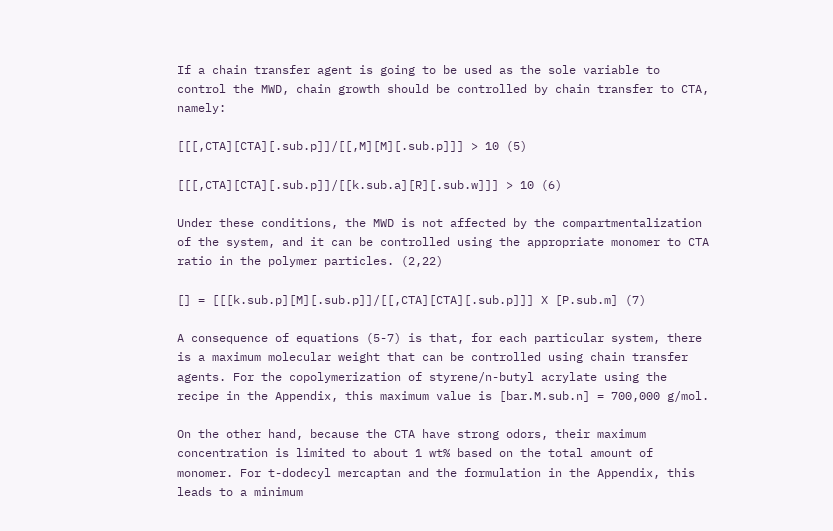If a chain transfer agent is going to be used as the sole variable to control the MWD, chain growth should be controlled by chain transfer to CTA, namely:

[[[,CTA][CTA][.sub.p]]/[[,M][M][.sub.p]]] > 10 (5)

[[[,CTA][CTA][.sub.p]]/[[k.sub.a][R][.sub.w]]] > 10 (6)

Under these conditions, the MWD is not affected by the compartmentalization of the system, and it can be controlled using the appropriate monomer to CTA ratio in the polymer particles. (2,22)

[] = [[[k.sub.p][M][.sub.p]]/[[,CTA][CTA][.sub.p]]] X [P.sub.m] (7)

A consequence of equations (5-7) is that, for each particular system, there is a maximum molecular weight that can be controlled using chain transfer agents. For the copolymerization of styrene/n-butyl acrylate using the recipe in the Appendix, this maximum value is [bar.M.sub.n] = 700,000 g/mol.

On the other hand, because the CTA have strong odors, their maximum concentration is limited to about 1 wt% based on the total amount of monomer. For t-dodecyl mercaptan and the formulation in the Appendix, this leads to a minimum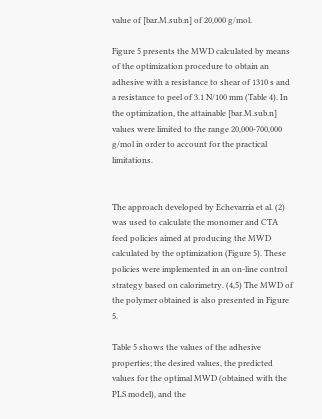value of [bar.M.sub.n] of 20,000 g/mol.

Figure 5 presents the MWD calculated by means of the optimization procedure to obtain an adhesive with a resistance to shear of 1310 s and a resistance to peel of 3.1 N/100 mm (Table 4). In the optimization, the attainable [bar.M.sub.n] values were limited to the range 20,000-700,000 g/mol in order to account for the practical limitations.


The approach developed by Echevarria et al. (2) was used to calculate the monomer and CTA feed policies aimed at producing the MWD calculated by the optimization (Figure 5). These policies were implemented in an on-line control strategy based on calorimetry. (4,5) The MWD of the polymer obtained is also presented in Figure 5.

Table 5 shows the values of the adhesive properties; the desired values, the predicted values for the optimal MWD (obtained with the PLS model), and the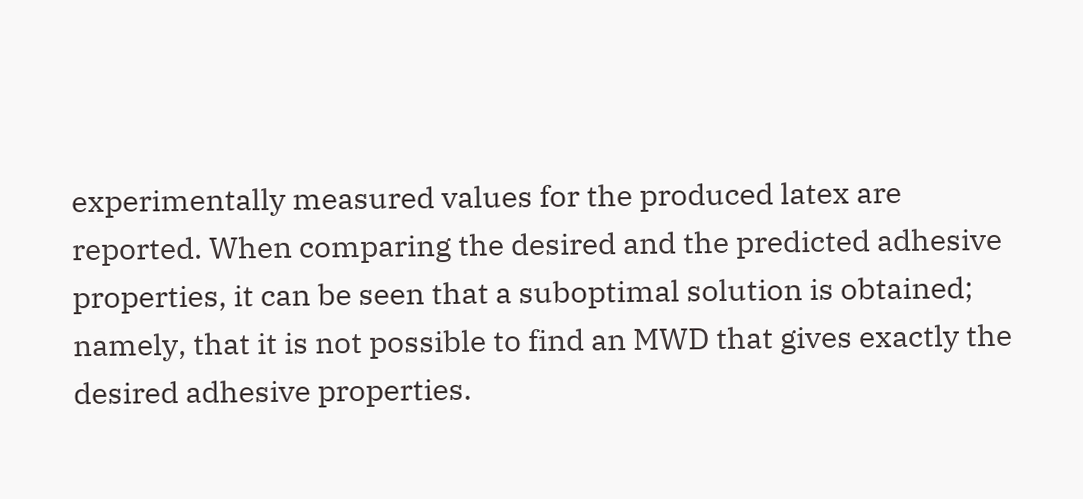experimentally measured values for the produced latex are reported. When comparing the desired and the predicted adhesive properties, it can be seen that a suboptimal solution is obtained; namely, that it is not possible to find an MWD that gives exactly the desired adhesive properties.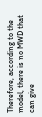Therefore, according to the model, there is no MWD that can give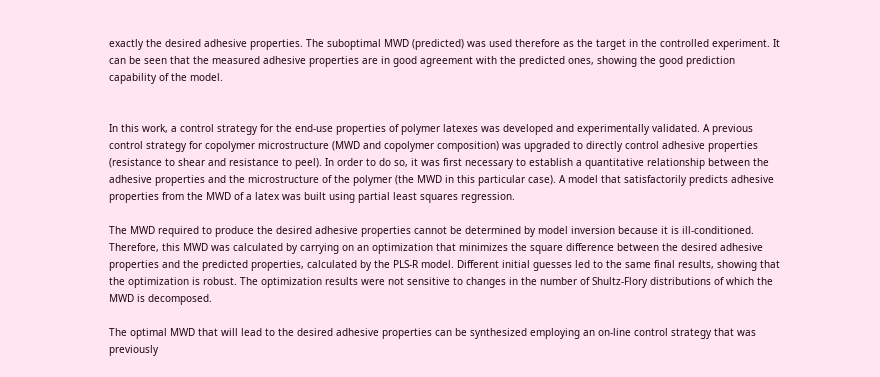exactly the desired adhesive properties. The suboptimal MWD (predicted) was used therefore as the target in the controlled experiment. It can be seen that the measured adhesive properties are in good agreement with the predicted ones, showing the good prediction capability of the model.


In this work, a control strategy for the end-use properties of polymer latexes was developed and experimentally validated. A previous control strategy for copolymer microstructure (MWD and copolymer composition) was upgraded to directly control adhesive properties (resistance to shear and resistance to peel). In order to do so, it was first necessary to establish a quantitative relationship between the adhesive properties and the microstructure of the polymer (the MWD in this particular case). A model that satisfactorily predicts adhesive properties from the MWD of a latex was built using partial least squares regression.

The MWD required to produce the desired adhesive properties cannot be determined by model inversion because it is ill-conditioned. Therefore, this MWD was calculated by carrying on an optimization that minimizes the square difference between the desired adhesive properties and the predicted properties, calculated by the PLS-R model. Different initial guesses led to the same final results, showing that the optimization is robust. The optimization results were not sensitive to changes in the number of Shultz-Flory distributions of which the MWD is decomposed.

The optimal MWD that will lead to the desired adhesive properties can be synthesized employing an on-line control strategy that was previously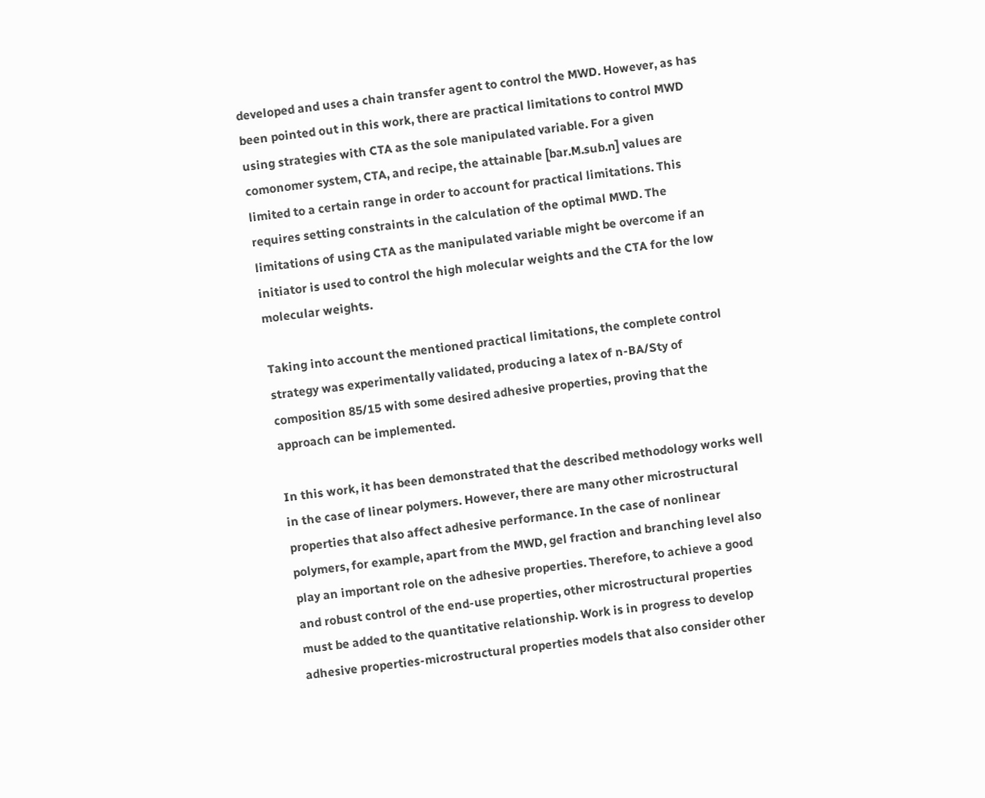developed and uses a chain transfer agent to control the MWD. However, as has been pointed out in this work, there are practical limitations to control MWD using strategies with CTA as the sole manipulated variable. For a given comonomer system, CTA, and recipe, the attainable [bar.M.sub.n] values are limited to a certain range in order to account for practical limitations. This requires setting constraints in the calculation of the optimal MWD. The limitations of using CTA as the manipulated variable might be overcome if an initiator is used to control the high molecular weights and the CTA for the low molecular weights.

Taking into account the mentioned practical limitations, the complete control strategy was experimentally validated, producing a latex of n-BA/Sty of composition 85/15 with some desired adhesive properties, proving that the approach can be implemented.

In this work, it has been demonstrated that the described methodology works well in the case of linear polymers. However, there are many other microstructural properties that also affect adhesive performance. In the case of nonlinear polymers, for example, apart from the MWD, gel fraction and branching level also play an important role on the adhesive properties. Therefore, to achieve a good and robust control of the end-use properties, other microstructural properties must be added to the quantitative relationship. Work is in progress to develop adhesive properties-microstructural properties models that also consider other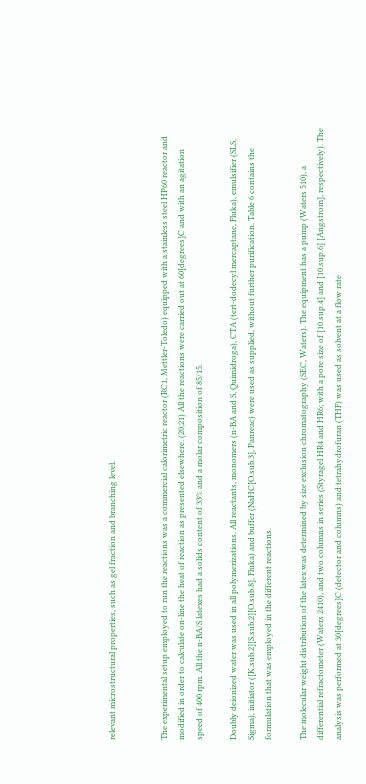relevant microstructural properties, such as gel fraction and branching level.


The experimental setup employed to run the reactions was a commercial calorimetric reactor (RC1, Mettler-Toledo) equipped with a stainless steel HP60 reactor and modified in order to calculate on-line the heat of reaction as presented elsewhere. (20,21) All the reactions were carried out at 60[degrees]C and with an agitation speed of 400 rpm. All the n-BA/S latexes had a solids content of 33% and a molar composition of 85/15.

Doubly deionized water was used in all polymerizations. All reactants, monomers (n-BA and S, Quimidroga), CTA (tert-dodecyl mercaptane, Fluka), emulsifier (SLS, Sigma), initiator ([K.sub.2][S.sub.2][O.sub.8], Fluka) and buffer (NaHC[O.sub.3], Panreac) were used as supplied, without further purification. Table 6 contains the formulation that was employed in the different reactions.

The molecular weight distribution of the latex was determined by size exclusion chromatography (SEC, Waters). The equipment has a pump (Waters 510), a differential refractometer (Waters 2410), and two columns in series (Styragel HR4 and HR6; with a pore size of [10.sup.4] and [10.sup.6] [Angstrom], respectively). The analysis was performed at 30[degrees]C (detector and columns) and tetrahydrofuran (THF) was used as solvent at a flow rate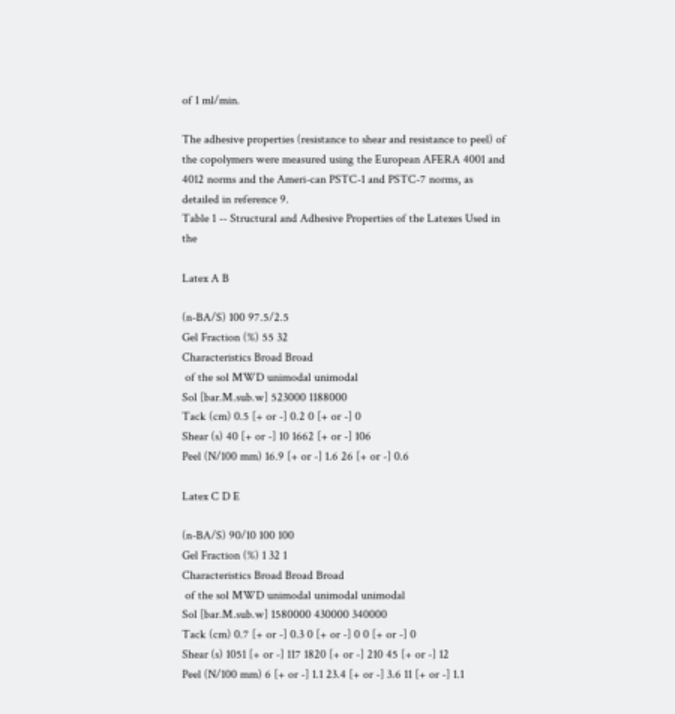of 1 ml/min.

The adhesive properties (resistance to shear and resistance to peel) of the copolymers were measured using the European AFERA 4001 and 4012 norms and the Ameri-can PSTC-1 and PSTC-7 norms, as detailed in reference 9.
Table 1 -- Structural and Adhesive Properties of the Latexes Used in the

Latex A B

(n-BA/S) 100 97.5/2.5
Gel Fraction (%) 55 32
Characteristics Broad Broad
 of the sol MWD unimodal unimodal
Sol [bar.M.sub.w] 523000 1188000
Tack (cm) 0.5 [+ or -] 0.2 0 [+ or -] 0
Shear (s) 40 [+ or -] 10 1662 [+ or -] 106
Peel (N/100 mm) 16.9 [+ or -] 1.6 26 [+ or -] 0.6

Latex C D E

(n-BA/S) 90/10 100 100
Gel Fraction (%) 1 32 1
Characteristics Broad Broad Broad
 of the sol MWD unimodal unimodal unimodal
Sol [bar.M.sub.w] 1580000 430000 340000
Tack (cm) 0.7 [+ or -] 0.3 0 [+ or -] 0 0 [+ or -] 0
Shear (s) 1051 [+ or -] 117 1820 [+ or -] 210 45 [+ or -] 12
Peel (N/100 mm) 6 [+ or -] 1.1 23.4 [+ or -] 3.6 11 [+ or -] 1.1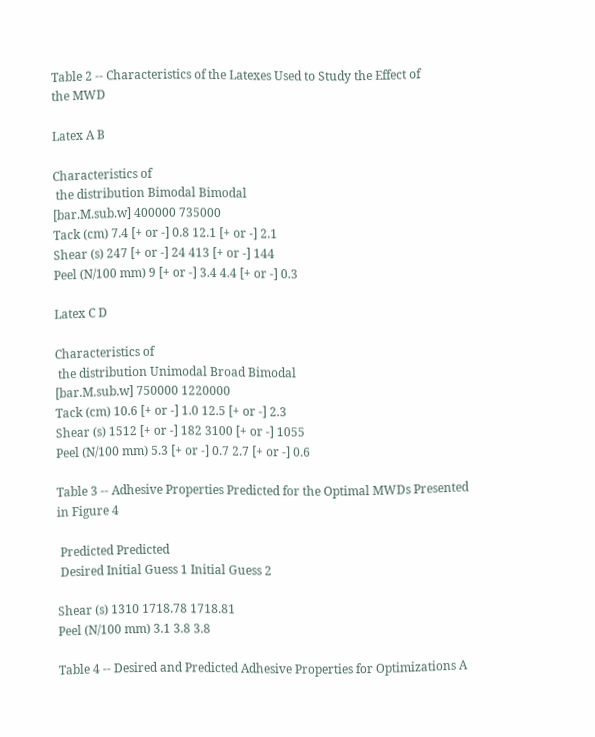Table 2 -- Characteristics of the Latexes Used to Study the Effect of
the MWD

Latex A B

Characteristics of
 the distribution Bimodal Bimodal
[bar.M.sub.w] 400000 735000
Tack (cm) 7.4 [+ or -] 0.8 12.1 [+ or -] 2.1
Shear (s) 247 [+ or -] 24 413 [+ or -] 144
Peel (N/100 mm) 9 [+ or -] 3.4 4.4 [+ or -] 0.3

Latex C D

Characteristics of
 the distribution Unimodal Broad Bimodal
[bar.M.sub.w] 750000 1220000
Tack (cm) 10.6 [+ or -] 1.0 12.5 [+ or -] 2.3
Shear (s) 1512 [+ or -] 182 3100 [+ or -] 1055
Peel (N/100 mm) 5.3 [+ or -] 0.7 2.7 [+ or -] 0.6

Table 3 -- Adhesive Properties Predicted for the Optimal MWDs Presented
in Figure 4

 Predicted Predicted
 Desired Initial Guess 1 Initial Guess 2

Shear (s) 1310 1718.78 1718.81
Peel (N/100 mm) 3.1 3.8 3.8

Table 4 -- Desired and Predicted Adhesive Properties for Optimizations A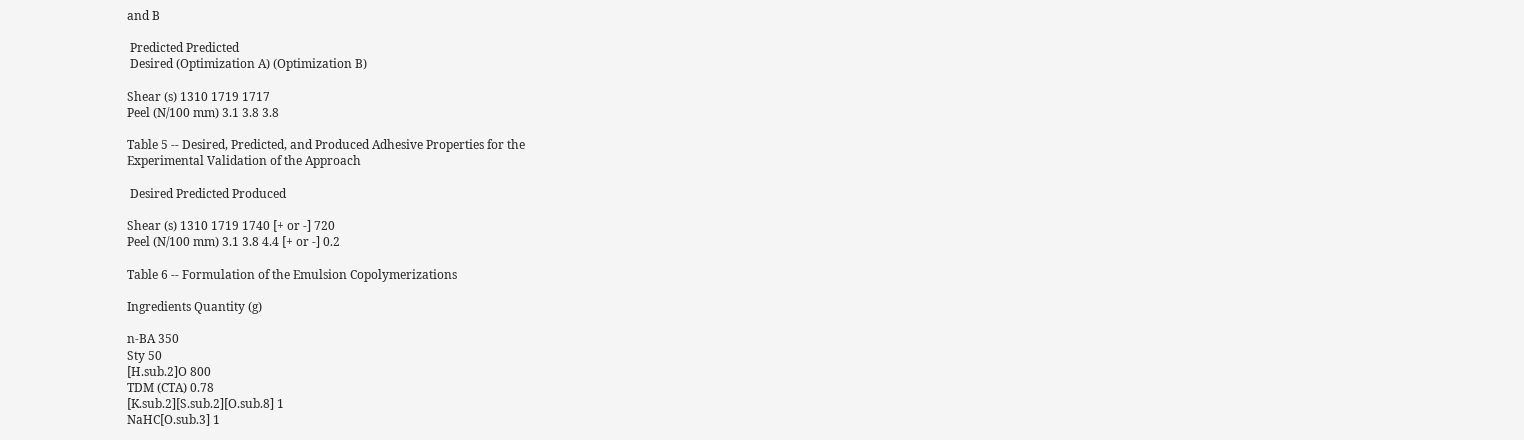and B

 Predicted Predicted
 Desired (Optimization A) (Optimization B)

Shear (s) 1310 1719 1717
Peel (N/100 mm) 3.1 3.8 3.8

Table 5 -- Desired, Predicted, and Produced Adhesive Properties for the
Experimental Validation of the Approach

 Desired Predicted Produced

Shear (s) 1310 1719 1740 [+ or -] 720
Peel (N/100 mm) 3.1 3.8 4.4 [+ or -] 0.2

Table 6 -- Formulation of the Emulsion Copolymerizations

Ingredients Quantity (g)

n-BA 350
Sty 50
[H.sub.2]O 800
TDM (CTA) 0.78
[K.sub.2][S.sub.2][O.sub.8] 1
NaHC[O.sub.3] 1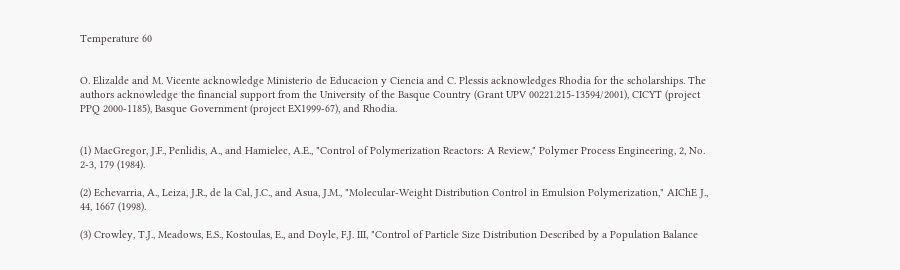Temperature 60


O. Elizalde and M. Vicente acknowledge Ministerio de Educacion y Ciencia and C. Plessis acknowledges Rhodia for the scholarships. The authors acknowledge the financial support from the University of the Basque Country (Grant UPV 00221.215-13594/2001), CICYT (project PPQ 2000-1185), Basque Government (project EX1999-67), and Rhodia.


(1) MacGregor, J.F., Penlidis, A., and Hamielec, A.E., "Control of Polymerization Reactors: A Review," Polymer Process Engineering, 2, No. 2-3, 179 (1984).

(2) Echevarria, A., Leiza, J.R., de la Cal, J.C., and Asua, J.M., "Molecular-Weight Distribution Control in Emulsion Polymerization," AIChE J., 44, 1667 (1998).

(3) Crowley, T.J., Meadows, E.S., Kostoulas, E., and Doyle, F.J. III, "Control of Particle Size Distribution Described by a Population Balance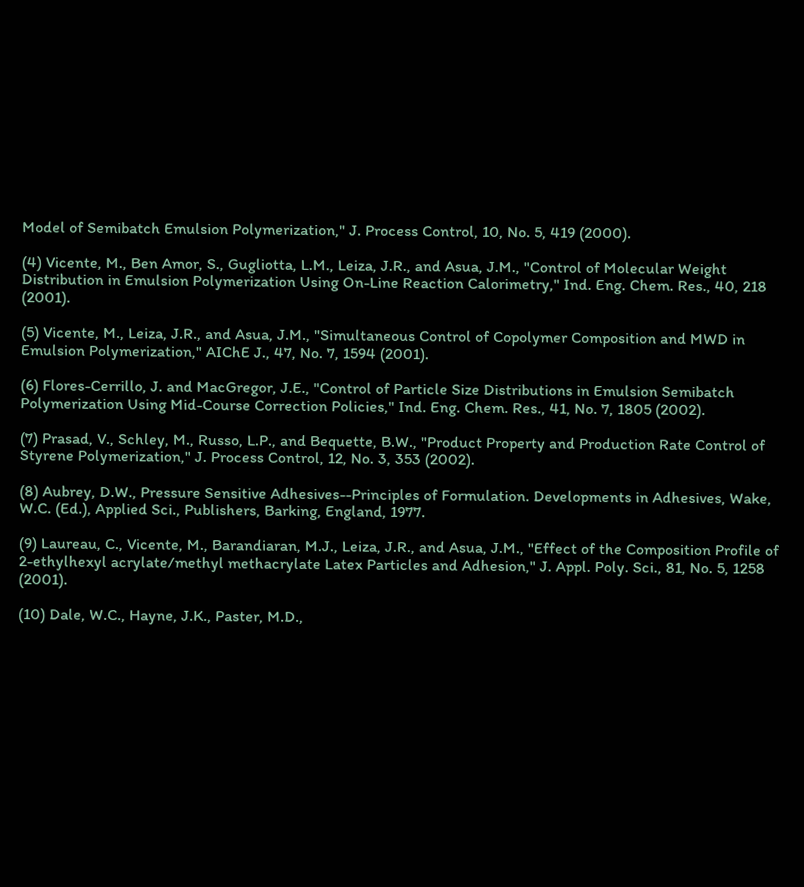Model of Semibatch Emulsion Polymerization," J. Process Control, 10, No. 5, 419 (2000).

(4) Vicente, M., Ben Amor, S., Gugliotta, L.M., Leiza, J.R., and Asua, J.M., "Control of Molecular Weight Distribution in Emulsion Polymerization Using On-Line Reaction Calorimetry," Ind. Eng. Chem. Res., 40, 218 (2001).

(5) Vicente, M., Leiza, J.R., and Asua, J.M., "Simultaneous Control of Copolymer Composition and MWD in Emulsion Polymerization," AIChE J., 47, No. 7, 1594 (2001).

(6) Flores-Cerrillo, J. and MacGregor, J.E., "Control of Particle Size Distributions in Emulsion Semibatch Polymerization Using Mid-Course Correction Policies," Ind. Eng. Chem. Res., 41, No. 7, 1805 (2002).

(7) Prasad, V., Schley, M., Russo, L.P., and Bequette, B.W., "Product Property and Production Rate Control of Styrene Polymerization," J. Process Control, 12, No. 3, 353 (2002).

(8) Aubrey, D.W., Pressure Sensitive Adhesives--Principles of Formulation. Developments in Adhesives, Wake, W.C. (Ed.), Applied Sci., Publishers, Barking, England, 1977.

(9) Laureau, C., Vicente, M., Barandiaran, M.J., Leiza, J.R., and Asua, J.M., "Effect of the Composition Profile of 2-ethylhexyl acrylate/methyl methacrylate Latex Particles and Adhesion," J. Appl. Poly. Sci., 81, No. 5, 1258 (2001).

(10) Dale, W.C., Hayne, J.K., Paster, M.D.,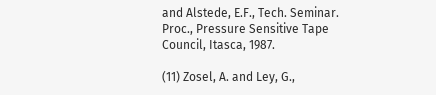and Alstede, E.F., Tech. Seminar. Proc., Pressure Sensitive Tape Council, Itasca, 1987.

(11) Zosel, A. and Ley, G.,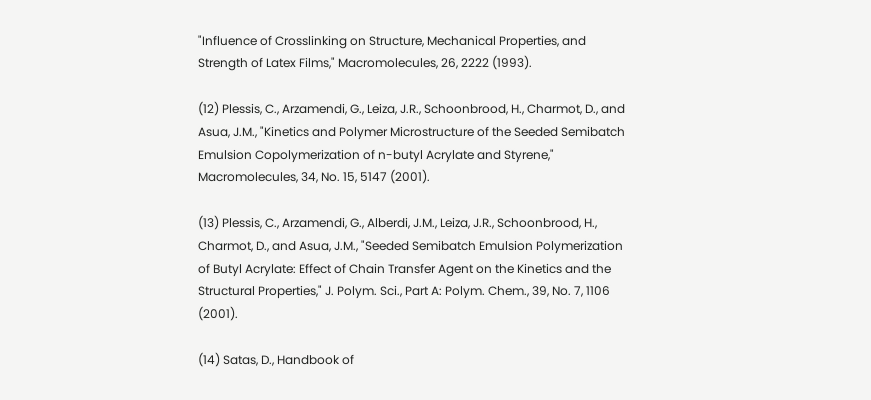"Influence of Crosslinking on Structure, Mechanical Properties, and Strength of Latex Films," Macromolecules, 26, 2222 (1993).

(12) Plessis, C., Arzamendi, G., Leiza, J.R., Schoonbrood, H., Charmot, D., and Asua, J.M., "Kinetics and Polymer Microstructure of the Seeded Semibatch Emulsion Copolymerization of n-butyl Acrylate and Styrene," Macromolecules, 34, No. 15, 5147 (2001).

(13) Plessis, C., Arzamendi, G., Alberdi, J.M., Leiza, J.R., Schoonbrood, H., Charmot, D., and Asua, J.M., "Seeded Semibatch Emulsion Polymerization of Butyl Acrylate: Effect of Chain Transfer Agent on the Kinetics and the Structural Properties," J. Polym. Sci., Part A: Polym. Chem., 39, No. 7, 1106 (2001).

(14) Satas, D., Handbook of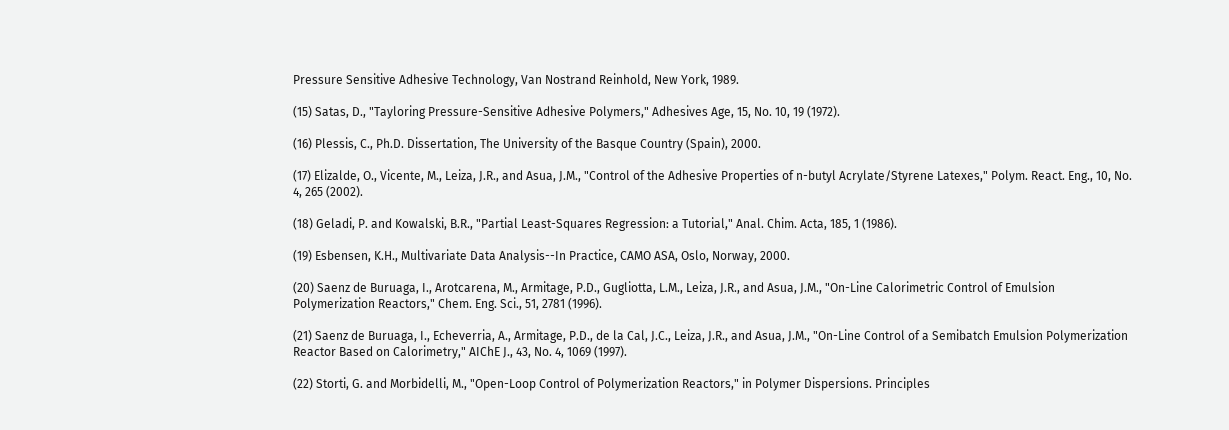Pressure Sensitive Adhesive Technology, Van Nostrand Reinhold, New York, 1989.

(15) Satas, D., "Tayloring Pressure-Sensitive Adhesive Polymers," Adhesives Age, 15, No. 10, 19 (1972).

(16) Plessis, C., Ph.D. Dissertation, The University of the Basque Country (Spain), 2000.

(17) Elizalde, O., Vicente, M., Leiza, J.R., and Asua, J.M., "Control of the Adhesive Properties of n-butyl Acrylate/Styrene Latexes," Polym. React. Eng., 10, No. 4, 265 (2002).

(18) Geladi, P. and Kowalski, B.R., "Partial Least-Squares Regression: a Tutorial," Anal. Chim. Acta, 185, 1 (1986).

(19) Esbensen, K.H., Multivariate Data Analysis--In Practice, CAMO ASA, Oslo, Norway, 2000.

(20) Saenz de Buruaga, I., Arotcarena, M., Armitage, P.D., Gugliotta, L.M., Leiza, J.R., and Asua, J.M., "On-Line Calorimetric Control of Emulsion Polymerization Reactors," Chem. Eng. Sci., 51, 2781 (1996).

(21) Saenz de Buruaga, I., Echeverria, A., Armitage, P.D., de la Cal, J.C., Leiza, J.R., and Asua, J.M., "On-Line Control of a Semibatch Emulsion Polymerization Reactor Based on Calorimetry," AIChE J., 43, No. 4, 1069 (1997).

(22) Storti, G. and Morbidelli, M., "Open-Loop Control of Polymerization Reactors," in Polymer Dispersions. Principles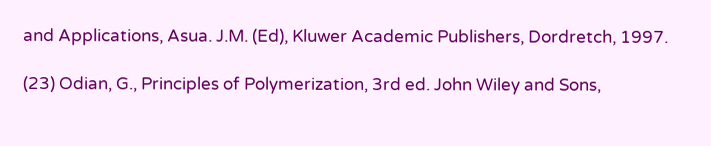and Applications, Asua. J.M. (Ed), Kluwer Academic Publishers, Dordretch, 1997.

(23) Odian, G., Principles of Polymerization, 3rd ed. John Wiley and Sons,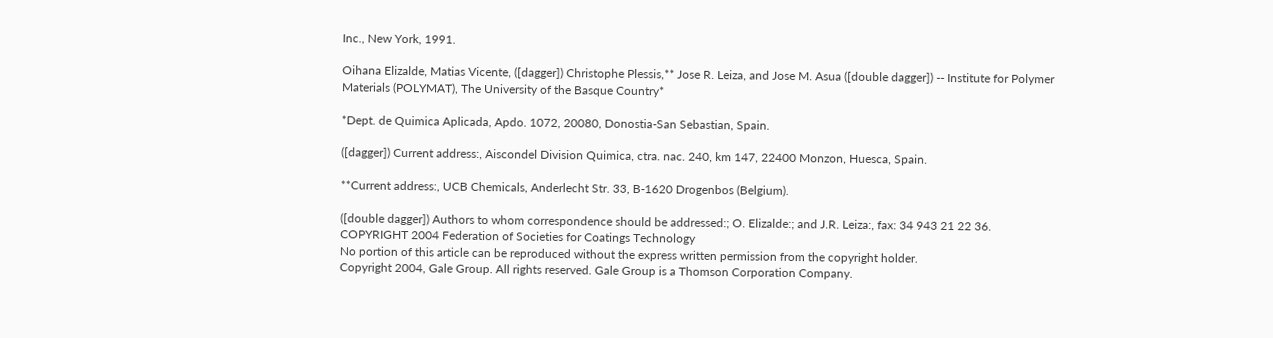Inc., New York, 1991.

Oihana Elizalde, Matias Vicente, ([dagger]) Christophe Plessis,** Jose R. Leiza, and Jose M. Asua ([double dagger]) -- Institute for Polymer Materials (POLYMAT), The University of the Basque Country*

*Dept. de Quimica Aplicada, Apdo. 1072, 20080, Donostia-San Sebastian, Spain.

([dagger]) Current address:, Aiscondel Division Quimica, ctra. nac. 240, km 147, 22400 Monzon, Huesca, Spain.

**Current address:, UCB Chemicals, Anderlecht Str. 33, B-1620 Drogenbos (Belgium).

([double dagger]) Authors to whom correspondence should be addressed:; O. Elizalde:; and J.R. Leiza:, fax: 34 943 21 22 36.
COPYRIGHT 2004 Federation of Societies for Coatings Technology
No portion of this article can be reproduced without the express written permission from the copyright holder.
Copyright 2004, Gale Group. All rights reserved. Gale Group is a Thomson Corporation Company.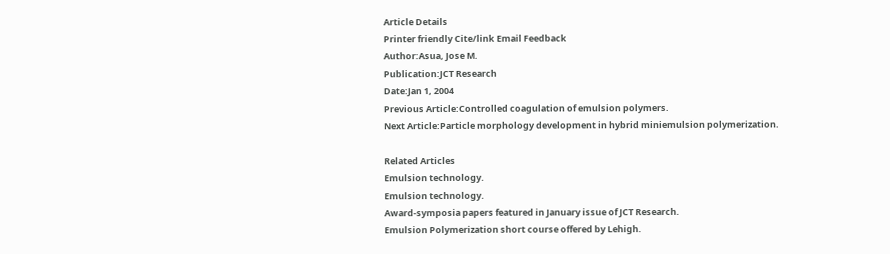Article Details
Printer friendly Cite/link Email Feedback
Author:Asua, Jose M.
Publication:JCT Research
Date:Jan 1, 2004
Previous Article:Controlled coagulation of emulsion polymers.
Next Article:Particle morphology development in hybrid miniemulsion polymerization.

Related Articles
Emulsion technology.
Emulsion technology.
Award-symposia papers featured in January issue of JCT Research.
Emulsion Polymerization short course offered by Lehigh.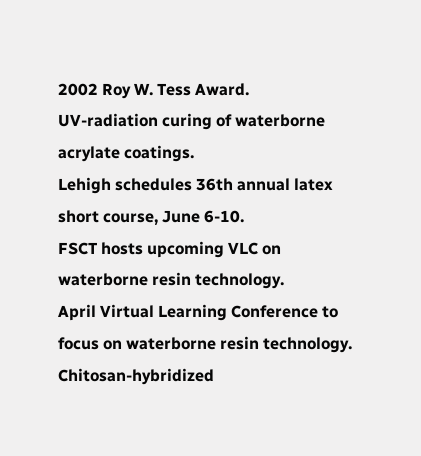2002 Roy W. Tess Award.
UV-radiation curing of waterborne acrylate coatings.
Lehigh schedules 36th annual latex short course, June 6-10.
FSCT hosts upcoming VLC on waterborne resin technology.
April Virtual Learning Conference to focus on waterborne resin technology.
Chitosan-hybridized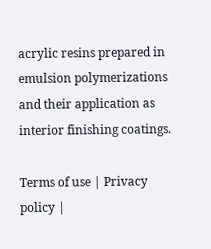acrylic resins prepared in emulsion polymerizations and their application as interior finishing coatings.

Terms of use | Privacy policy |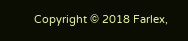Copyright © 2018 Farlex,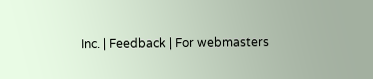Inc. | Feedback | For webmasters